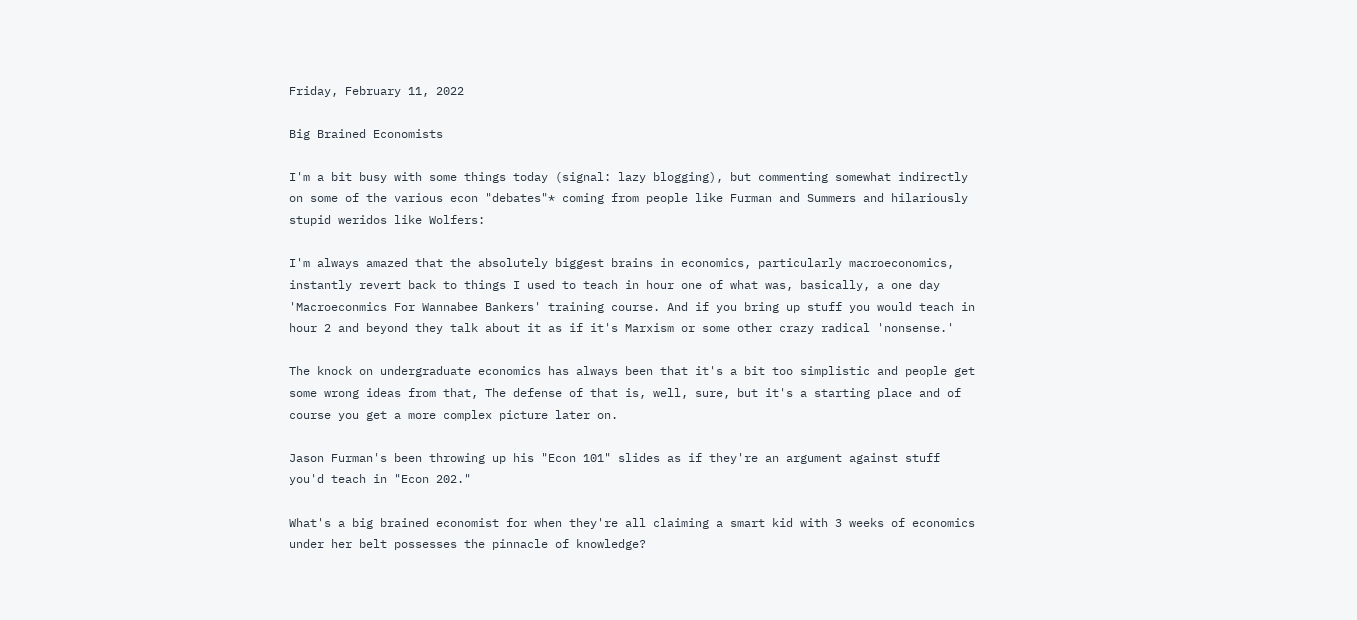Friday, February 11, 2022

Big Brained Economists

I'm a bit busy with some things today (signal: lazy blogging), but commenting somewhat indirectly on some of the various econ "debates"* coming from people like Furman and Summers and hilariously stupid weridos like Wolfers:

I'm always amazed that the absolutely biggest brains in economics, particularly macroeconomics, instantly revert back to things I used to teach in hour one of what was, basically, a one day 'Macroeconmics For Wannabee Bankers' training course. And if you bring up stuff you would teach in hour 2 and beyond they talk about it as if it's Marxism or some other crazy radical 'nonsense.'

The knock on undergraduate economics has always been that it's a bit too simplistic and people get some wrong ideas from that, The defense of that is, well, sure, but it's a starting place and of course you get a more complex picture later on.

Jason Furman's been throwing up his "Econ 101" slides as if they're an argument against stuff you'd teach in "Econ 202."

What's a big brained economist for when they're all claiming a smart kid with 3 weeks of economics under her belt possesses the pinnacle of knowledge?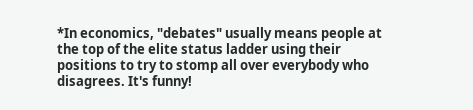*In economics, "debates" usually means people at the top of the elite status ladder using their positions to try to stomp all over everybody who disagrees. It's funny!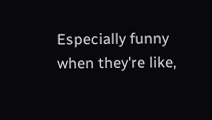Especially funny when they're like,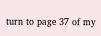turn to page 37 of my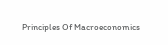Principles Of Macroeconomics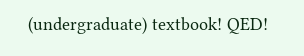(undergraduate) textbook! QED!